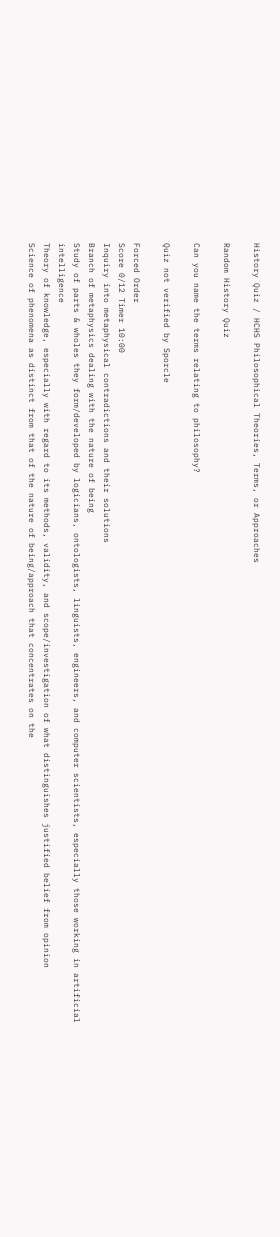History Quiz / HCHS Philosophical Theories, Terms, or Approaches

Random History Quiz

Can you name the terms relating to philosophy?

Quiz not verified by Sporcle

Forced Order
Score 0/12 Timer 10:00
Inquiry into metaphysical contradictions and their solutions
Branch of metaphysics dealing with the nature of being
Study of parts & wholes they form/developed by logicians, ontologists, linguists, engineers, and computer scientists, especially those working in artificial intelligence
Theory of knowledge, especially with regard to its methods, validity, and scope/investigation of what distinguishes justified belief from opinion
Science of phenomena as distinct from that of the nature of being/approach that concentrates on the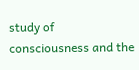study of consciousness and the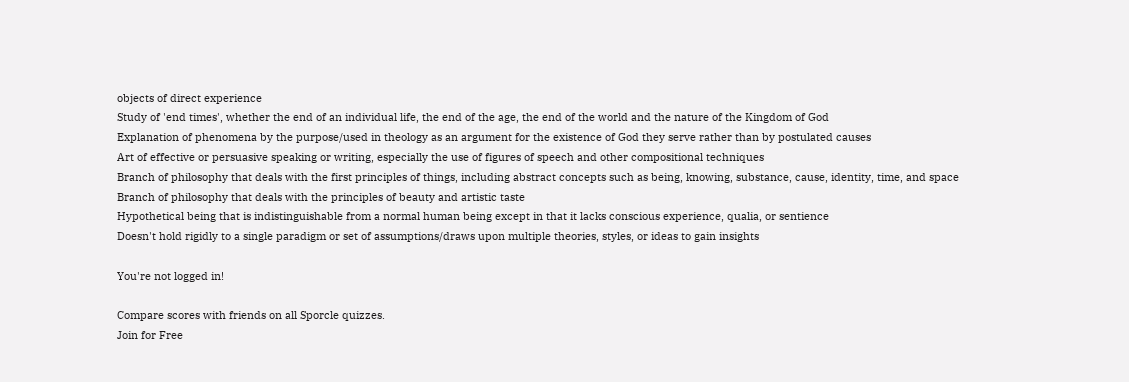objects of direct experience
Study of 'end times', whether the end of an individual life, the end of the age, the end of the world and the nature of the Kingdom of God
Explanation of phenomena by the purpose/used in theology as an argument for the existence of God they serve rather than by postulated causes
Art of effective or persuasive speaking or writing, especially the use of figures of speech and other compositional techniques
Branch of philosophy that deals with the first principles of things, including abstract concepts such as being, knowing, substance, cause, identity, time, and space
Branch of philosophy that deals with the principles of beauty and artistic taste
Hypothetical being that is indistinguishable from a normal human being except in that it lacks conscious experience, qualia, or sentience
Doesn't hold rigidly to a single paradigm or set of assumptions/draws upon multiple theories, styles, or ideas to gain insights

You're not logged in!

Compare scores with friends on all Sporcle quizzes.
Join for Free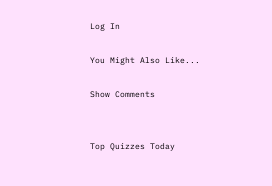Log In

You Might Also Like...

Show Comments


Top Quizzes Today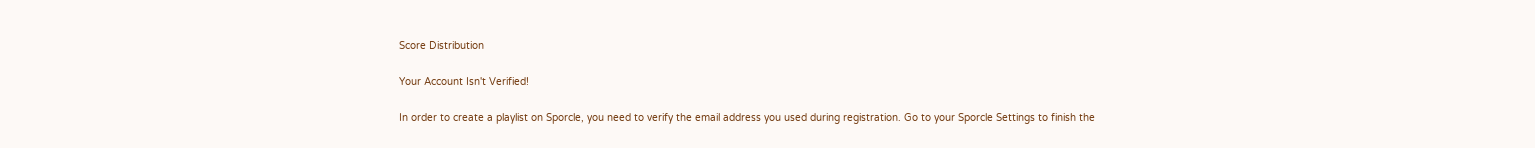Score Distribution

Your Account Isn't Verified!

In order to create a playlist on Sporcle, you need to verify the email address you used during registration. Go to your Sporcle Settings to finish the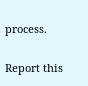process.

Report this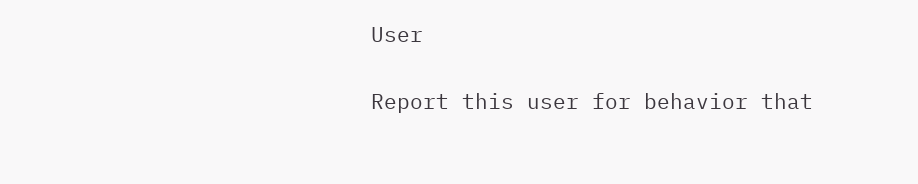User

Report this user for behavior that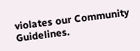violates our Community Guidelines.